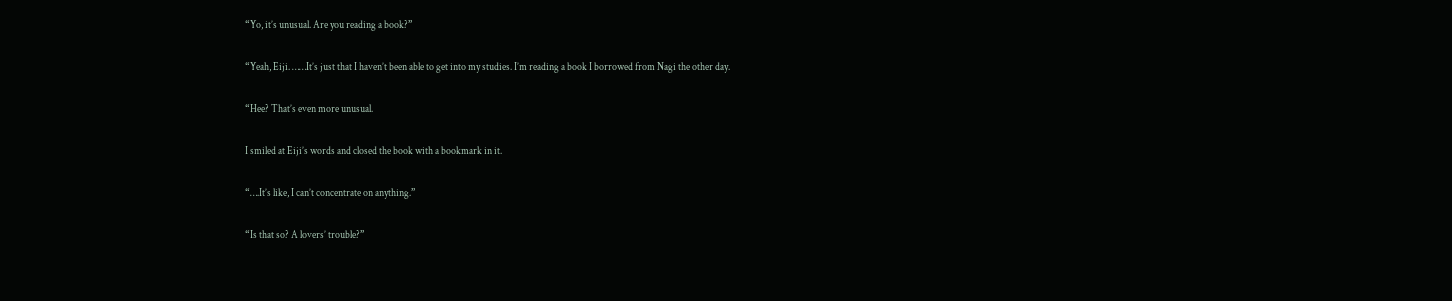“Yo, it’s unusual. Are you reading a book?”

“Yeah, Eiji. ……It’s just that I haven’t been able to get into my studies. I’m reading a book I borrowed from Nagi the other day.

“Hee? That’s even more unusual.

I smiled at Eiji’s words and closed the book with a bookmark in it.

“….It’s like, I can’t concentrate on anything.”

“Is that so? A lovers’ trouble?”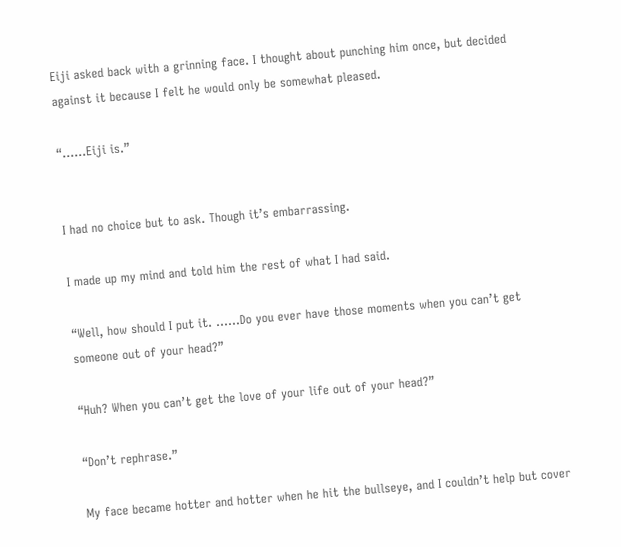Eiji asked back with a grinning face. I thought about punching him once, but decided against it because I felt he would only be somewhat pleased.

“……Eiji is.”


I had no choice but to ask. Though it’s embarrassing.

I made up my mind and told him the rest of what I had said.

“Well, how should I put it. ……Do you ever have those moments when you can’t get someone out of your head?”

“Huh? When you can’t get the love of your life out of your head?”

“Don’t rephrase.”

My face became hotter and hotter when he hit the bullseye, and I couldn’t help but cover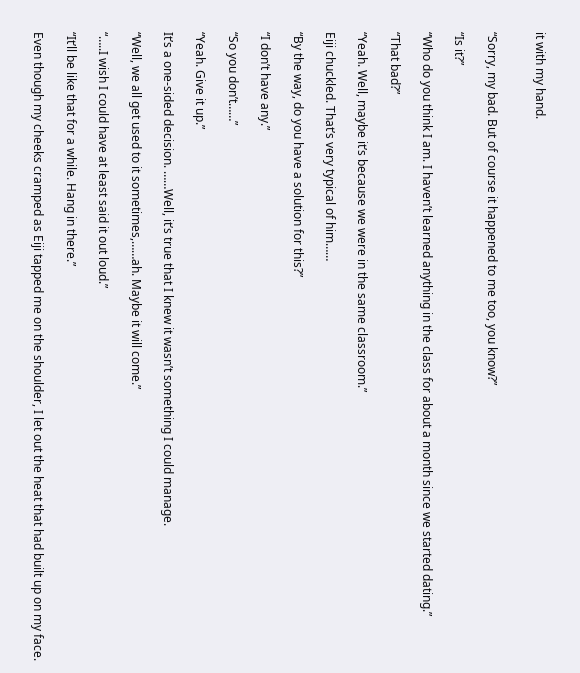it with my hand.


“Sorry, my bad. But of course it happened to me too, you know?”

“Is it?”

“Who do you think I am. I haven’t learned anything in the class for about a month since we started dating.”

“That bad?”

“Yeah. Well, maybe it’s because we were in the same classroom.”

Eiji chuckled. That’s very typical of him……

“By the way, do you have a solution for this?”

“I don’t have any.”

“So you don’t……”

“Yeah. Give it up.”

It’s a one-sided decision. ……Well, it’s true that I knew it wasn’t something I could manage.

“Well, we all get used to it sometimes,……ah. Maybe it will come.”

“…..I wish I could have at least said it out loud.”

“It’ll be like that for a while. Hang in there.”

Even though my cheeks cramped as Eiji tapped me on the shoulder, I let out the heat that had built up on my face.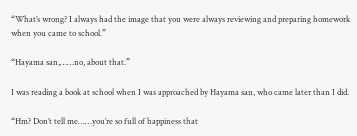“What’s wrong? I always had the image that you were always reviewing and preparing homework when you came to school.”

“Hayama san,……no, about that.”

I was reading a book at school when I was approached by Hayama san, who came later than I did.

“Hm? Don’t tell me……you’re so full of happiness that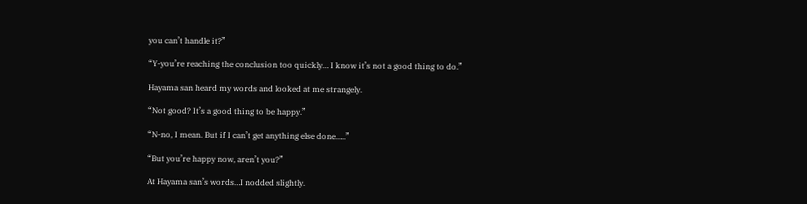you can’t handle it?”

“Y-you’re reaching the conclusion too quickly… I know it’s not a good thing to do.”

Hayama san heard my words and looked at me strangely.

“Not good? It’s a good thing to be happy.”

“N-no, I mean. But if I can’t get anything else done…..”

“But you’re happy now, aren’t you?”

At Hayama san’s words…I nodded slightly.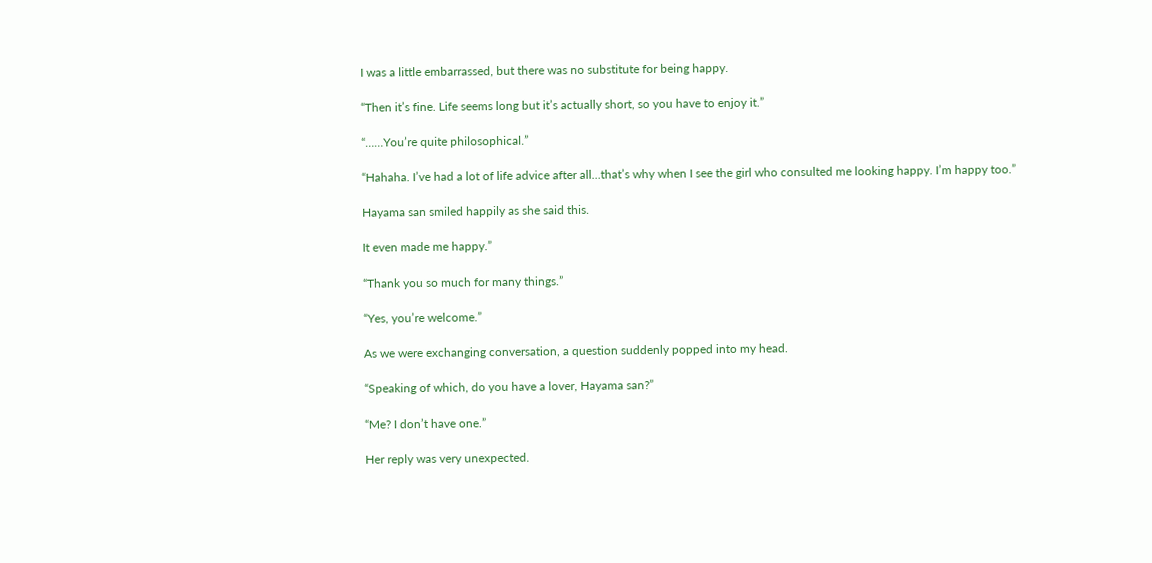I was a little embarrassed, but there was no substitute for being happy.

“Then it’s fine. Life seems long but it’s actually short, so you have to enjoy it.”

“……You’re quite philosophical.”

“Hahaha. I’ve had a lot of life advice after all…that’s why when I see the girl who consulted me looking happy. I’m happy too.”

Hayama san smiled happily as she said this.

It even made me happy.”

“Thank you so much for many things.”

“Yes, you’re welcome.”

As we were exchanging conversation, a question suddenly popped into my head.

“Speaking of which, do you have a lover, Hayama san?”

“Me? I don’t have one.”

Her reply was very unexpected.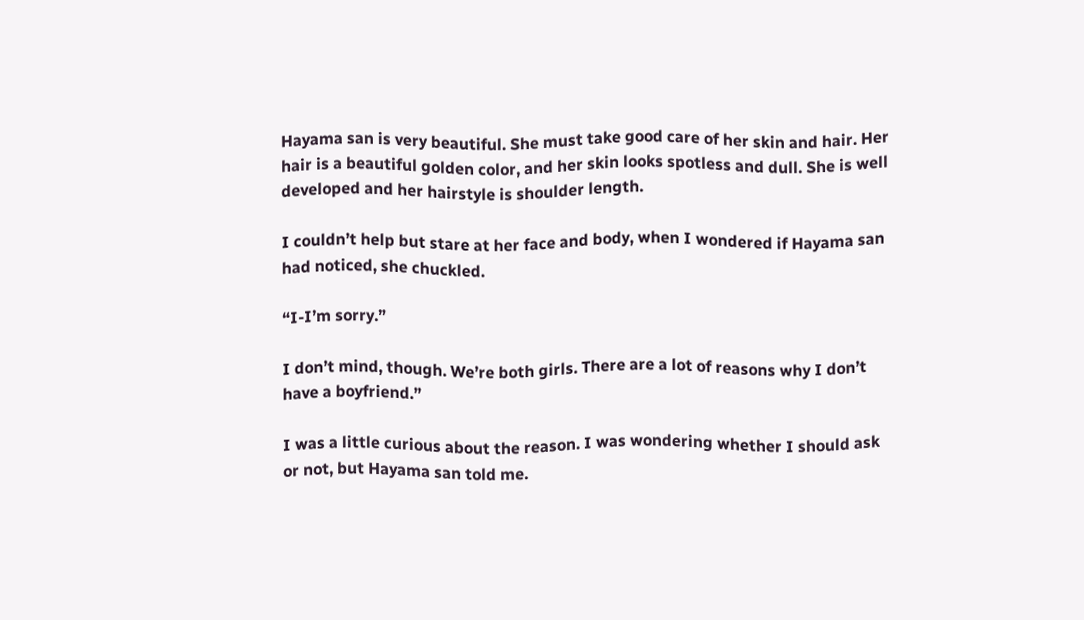Hayama san is very beautiful. She must take good care of her skin and hair. Her hair is a beautiful golden color, and her skin looks spotless and dull. She is well developed and her hairstyle is shoulder length.

I couldn’t help but stare at her face and body, when I wondered if Hayama san had noticed, she chuckled.

“I-I’m sorry.”

I don’t mind, though. We’re both girls. There are a lot of reasons why I don’t have a boyfriend.”

I was a little curious about the reason. I was wondering whether I should ask or not, but Hayama san told me.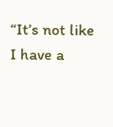“It’s not like I have a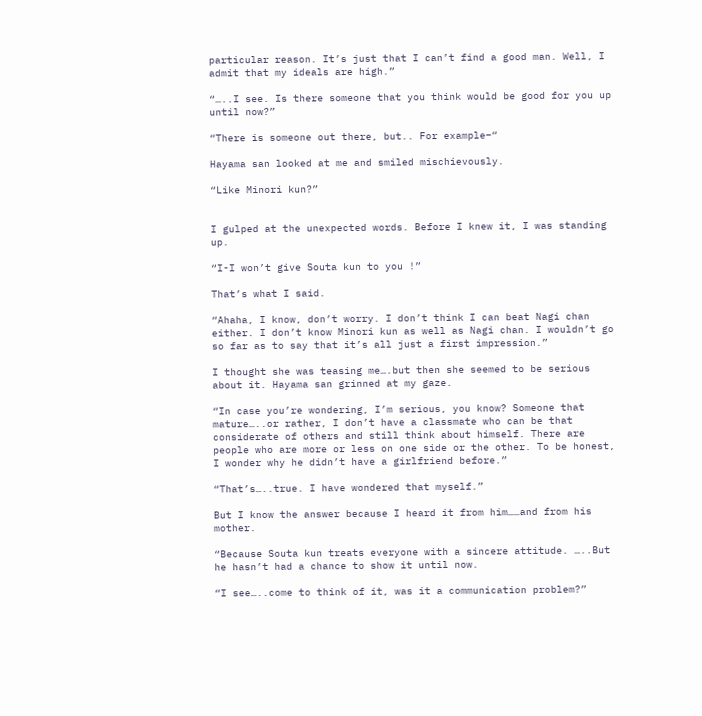particular reason. It’s just that I can’t find a good man. Well, I admit that my ideals are high.”

“…..I see. Is there someone that you think would be good for you up until now?”

“There is someone out there, but.. For example–“

Hayama san looked at me and smiled mischievously.

“Like Minori kun?”


I gulped at the unexpected words. Before I knew it, I was standing up.

“I-I won’t give Souta kun to you !”

That’s what I said.

“Ahaha, I know, don’t worry. I don’t think I can beat Nagi chan either. I don’t know Minori kun as well as Nagi chan. I wouldn’t go so far as to say that it’s all just a first impression.”

I thought she was teasing me….but then she seemed to be serious about it. Hayama san grinned at my gaze.

“In case you’re wondering, I’m serious, you know? Someone that mature…..or rather, I don’t have a classmate who can be that considerate of others and still think about himself. There are people who are more or less on one side or the other. To be honest, I wonder why he didn’t have a girlfriend before.”

“That’s…..true. I have wondered that myself.”

But I know the answer because I heard it from him……and from his mother.

“Because Souta kun treats everyone with a sincere attitude. …..But he hasn’t had a chance to show it until now.

“I see…..come to think of it, was it a communication problem?”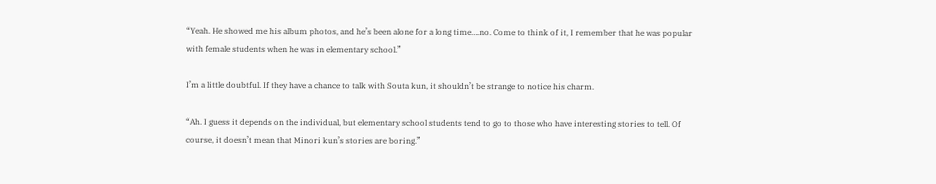“Yeah. He showed me his album photos, and he’s been alone for a long time….no. Come to think of it, I remember that he was popular with female students when he was in elementary school.”

I’m a little doubtful. If they have a chance to talk with Souta kun, it shouldn’t be strange to notice his charm.

“Ah. I guess it depends on the individual, but elementary school students tend to go to those who have interesting stories to tell. Of course, it doesn’t mean that Minori kun’s stories are boring.”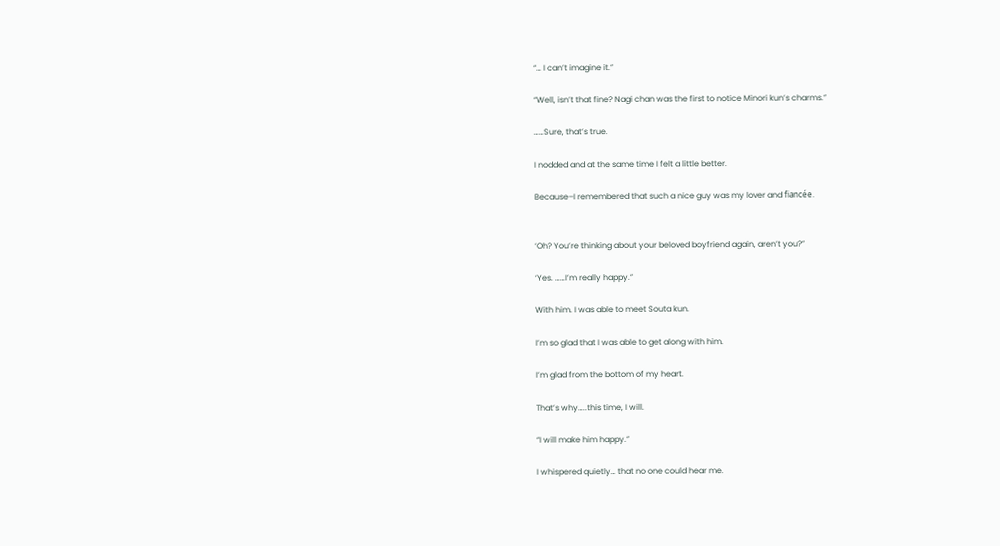“… I can’t imagine it.”

“Well, isn’t that fine? Nagi chan was the first to notice Minori kun’s charms.”

……Sure, that’s true.

I nodded and at the same time I felt a little better.

Because–I remembered that such a nice guy was my lover and fiancée.


‘Oh? You’re thinking about your beloved boyfriend again, aren’t you?”

‘Yes. ……I’m really happy.”

With him. I was able to meet Souta kun.

I’m so glad that I was able to get along with him.

I’m glad from the bottom of my heart.

That’s why…..this time, I will.

“I will make him happy.”

I whispered quietly… that no one could hear me.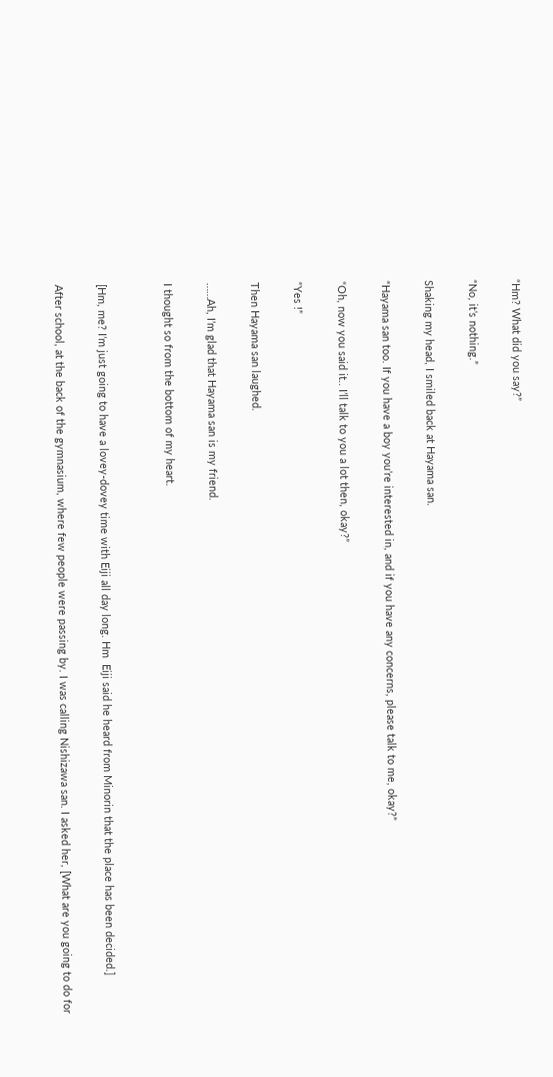“Hm? What did you say?”

“No, it’s nothing.”

Shaking my head, I smiled back at Hayama san.

“Hayama san too. If you have a boy you’re interested in, and if you have any concerns, please talk to me, okay?”

“Oh, now you said it.. I’ll talk to you a lot then, okay?”

“Yes !”

Then Hayama san laughed.

……Ah, I’m glad that Hayama san is my friend.

I thought so from the bottom of my heart.


[Hm, me? I’m just going to have a lovey-dovey time with Eiji all day long. Hm  Eiji said he heard from Minorin that the place has been decided.]

After school, at the back of the gymnasium, where few people were passing by. I was calling Nishizawa san. I asked her, [What are you going to do for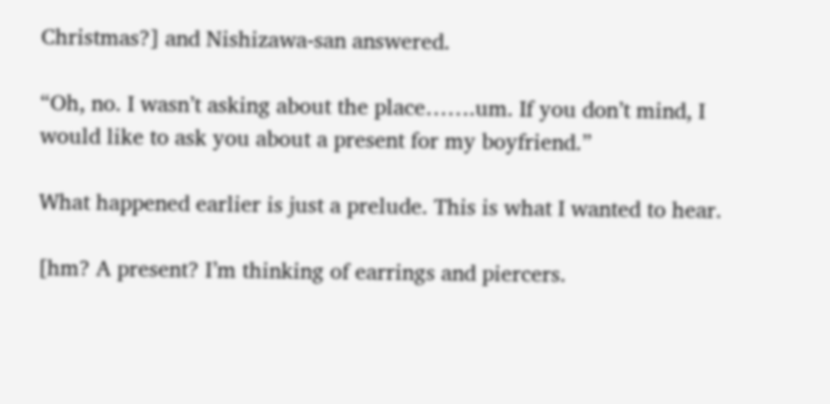Christmas?] and Nishizawa-san answered.

“Oh, no. I wasn’t asking about the place…….um. If you don’t mind, I would like to ask you about a present for my boyfriend.”

What happened earlier is just a prelude. This is what I wanted to hear.

[hm? A present? I’m thinking of earrings and piercers.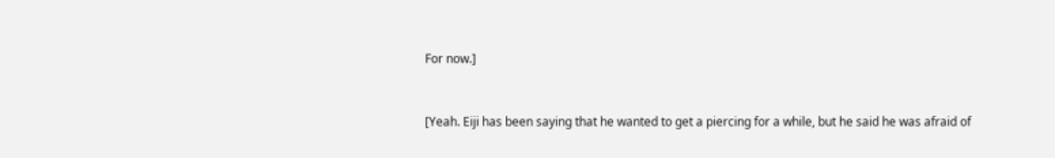For now.]


[Yeah. Eiji has been saying that he wanted to get a piercing for a while, but he said he was afraid of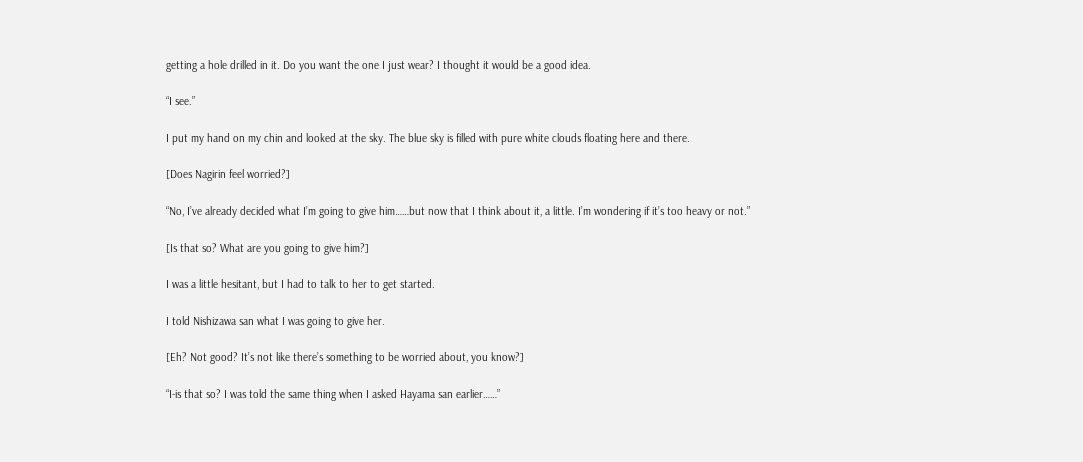getting a hole drilled in it. Do you want the one I just wear? I thought it would be a good idea.

“I see.”

I put my hand on my chin and looked at the sky. The blue sky is filled with pure white clouds floating here and there.

[Does Nagirin feel worried?]

“No, I’ve already decided what I’m going to give him……but now that I think about it, a little. I’m wondering if it’s too heavy or not.”

[Is that so? What are you going to give him?]

I was a little hesitant, but I had to talk to her to get started.

I told Nishizawa san what I was going to give her.

[Eh? Not good? It’s not like there’s something to be worried about, you know?]

“I-is that so? I was told the same thing when I asked Hayama san earlier……”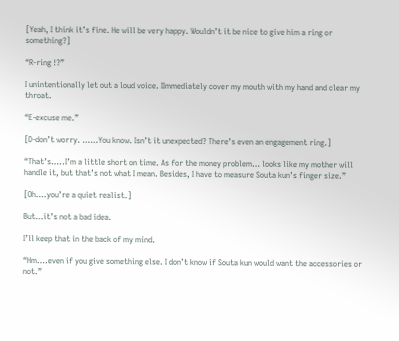[Yeah, I think it’s fine. He will be very happy. Wouldn’t it be nice to give him a ring or something?]

“R-ring !?”

I unintentionally let out a loud voice. IImmediately cover my mouth with my hand and clear my throat.

“E-excuse me.”

[D-don’t worry. ……You know. Isn’t it unexpected? There’s even an engagement ring.]

“That’s…..I’m a little short on time. As for the money problem… looks like my mother will handle it, but that’s not what I mean. Besides, I have to measure Souta kun’s finger size.”

[Oh….you’re a quiet realist.]

But…it’s not a bad idea.

I’ll keep that in the back of my mind.

“Hm….even if you give something else. I don’t know if Souta kun would want the accessories or not.”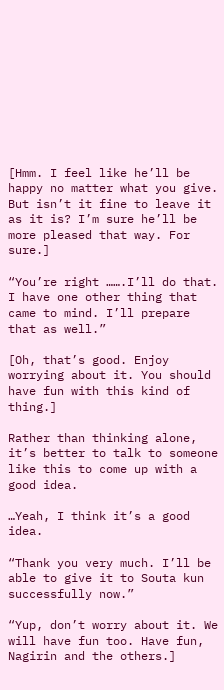[Hmm. I feel like he’ll be happy no matter what you give. But isn’t it fine to leave it as it is? I’m sure he’ll be more pleased that way. For sure.]

“You’re right …….I’ll do that. I have one other thing that came to mind. I’ll prepare that as well.”

[Oh, that’s good. Enjoy worrying about it. You should have fun with this kind of thing.]

Rather than thinking alone, it’s better to talk to someone like this to come up with a good idea.

…Yeah, I think it’s a good idea.

“Thank you very much. I’ll be able to give it to Souta kun successfully now.”

“Yup, don’t worry about it. We will have fun too. Have fun, Nagirin and the others.]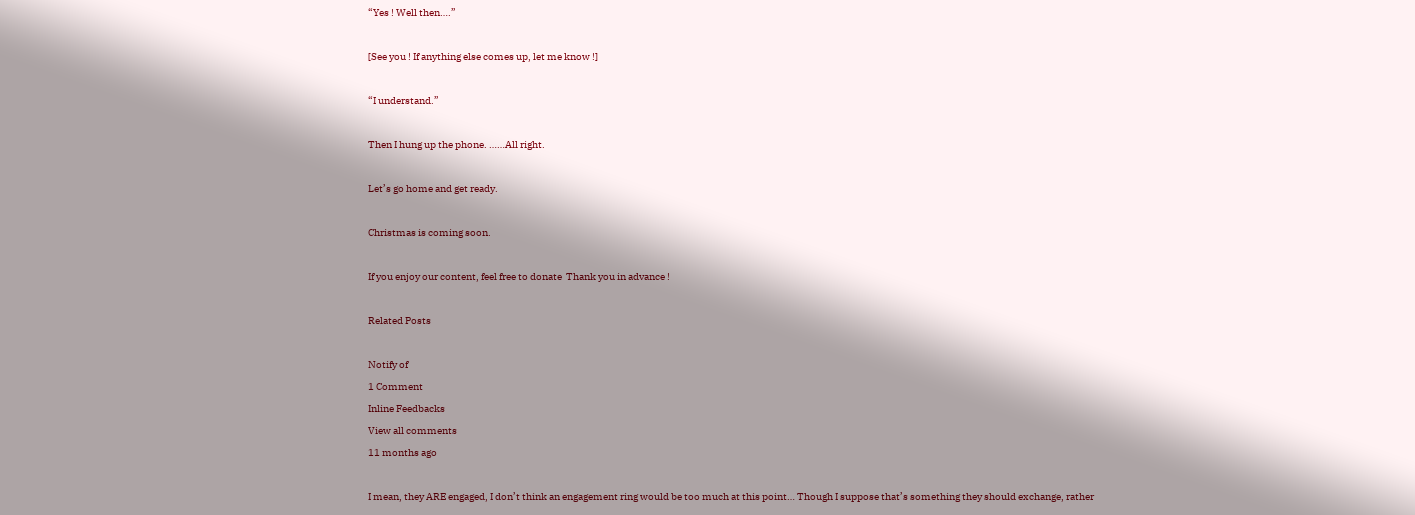“Yes ! Well then….”

[See you ! If anything else comes up, let me know !]

“I understand.”

Then I hung up the phone. ……All right.

Let’s go home and get ready.

Christmas is coming soon.

If you enjoy our content, feel free to donate  Thank you in advance !

Related Posts

Notify of
1 Comment
Inline Feedbacks
View all comments
11 months ago

I mean, they ARE engaged, I don’t think an engagement ring would be too much at this point… Though I suppose that’s something they should exchange, rather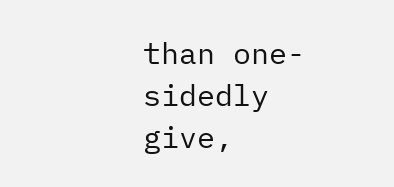than one-sidedly give,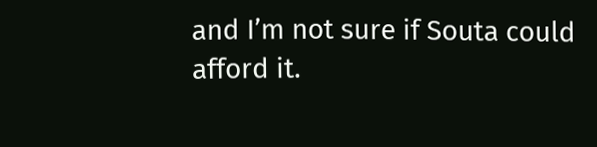and I’m not sure if Souta could afford it.